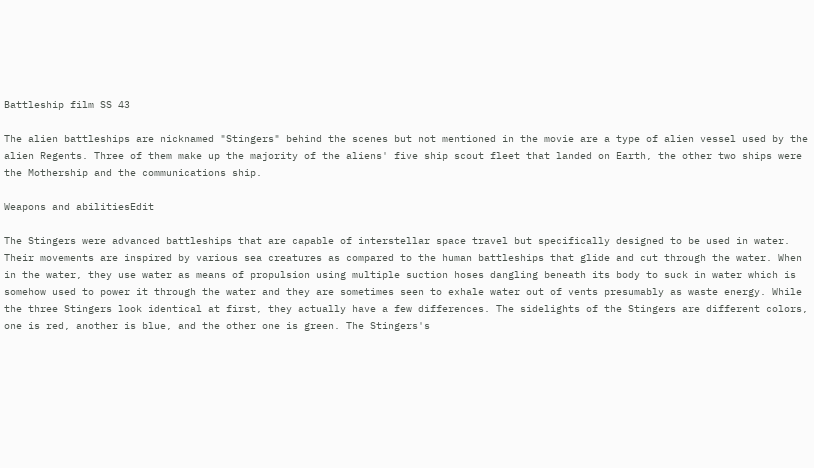Battleship film SS 43

The alien battleships are nicknamed "Stingers" behind the scenes but not mentioned in the movie are a type of alien vessel used by the alien Regents. Three of them make up the majority of the aliens' five ship scout fleet that landed on Earth, the other two ships were the Mothership and the communications ship.

Weapons and abilitiesEdit

The Stingers were advanced battleships that are capable of interstellar space travel but specifically designed to be used in water. Their movements are inspired by various sea creatures as compared to the human battleships that glide and cut through the water. When in the water, they use water as means of propulsion using multiple suction hoses dangling beneath its body to suck in water which is somehow used to power it through the water and they are sometimes seen to exhale water out of vents presumably as waste energy. While the three Stingers look identical at first, they actually have a few differences. The sidelights of the Stingers are different colors, one is red, another is blue, and the other one is green. The Stingers's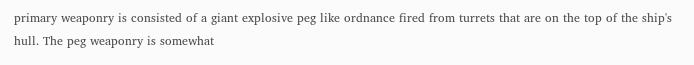primary weaponry is consisted of a giant explosive peg like ordnance fired from turrets that are on the top of the ship's hull. The peg weaponry is somewhat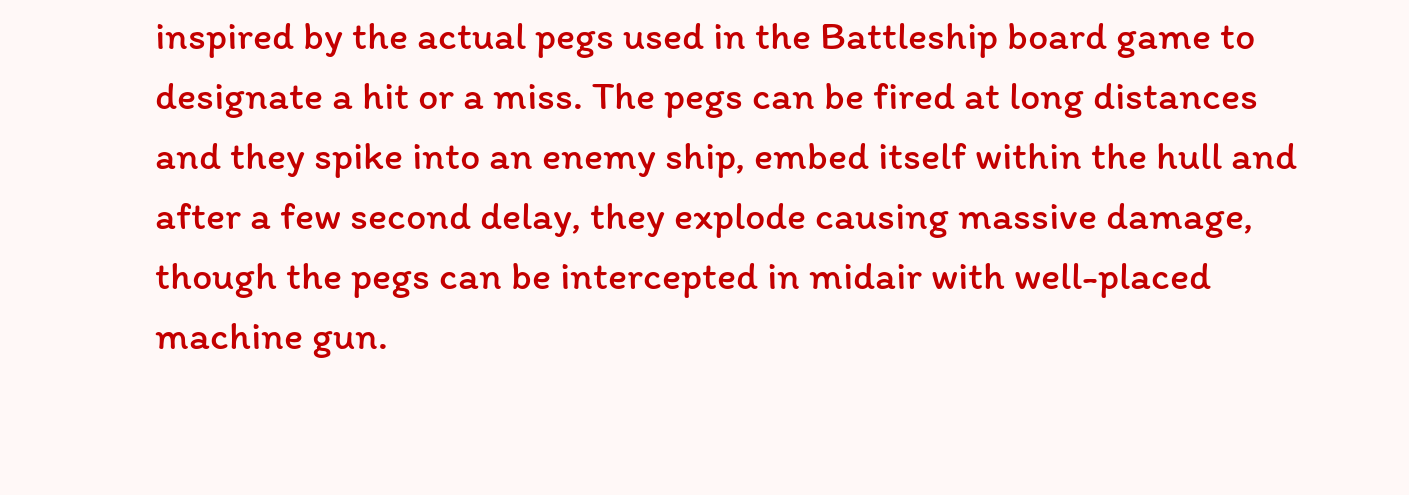inspired by the actual pegs used in the Battleship board game to designate a hit or a miss. The pegs can be fired at long distances and they spike into an enemy ship, embed itself within the hull and after a few second delay, they explode causing massive damage, though the pegs can be intercepted in midair with well-placed machine gun.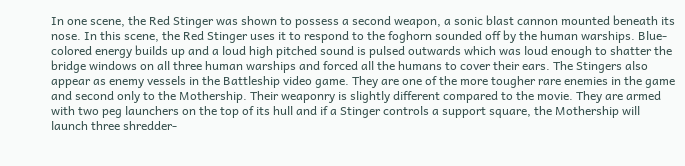In one scene, the Red Stinger was shown to possess a second weapon, a sonic blast cannon mounted beneath its nose. In this scene, the Red Stinger uses it to respond to the foghorn sounded off by the human warships. Blue-colored energy builds up and a loud high pitched sound is pulsed outwards which was loud enough to shatter the bridge windows on all three human warships and forced all the humans to cover their ears. The Stingers also appear as enemy vessels in the Battleship video game. They are one of the more tougher rare enemies in the game and second only to the Mothership. Their weaponry is slightly different compared to the movie. They are armed with two peg launchers on the top of its hull and if a Stinger controls a support square, the Mothership will launch three shredder-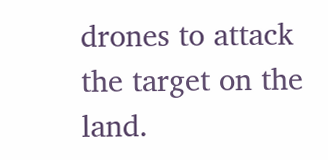drones to attack the target on the land.